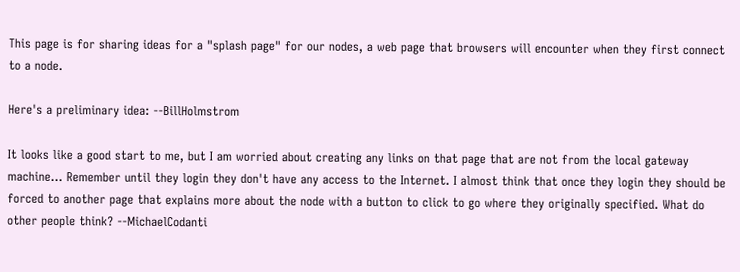This page is for sharing ideas for a "splash page" for our nodes, a web page that browsers will encounter when they first connect to a node.

Here's a preliminary idea: --BillHolmstrom

It looks like a good start to me, but I am worried about creating any links on that page that are not from the local gateway machine... Remember until they login they don't have any access to the Internet. I almost think that once they login they should be forced to another page that explains more about the node with a button to click to go where they originally specified. What do other people think? --MichaelCodanti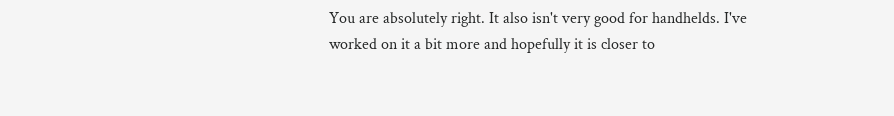You are absolutely right. It also isn't very good for handhelds. I've worked on it a bit more and hopefully it is closer to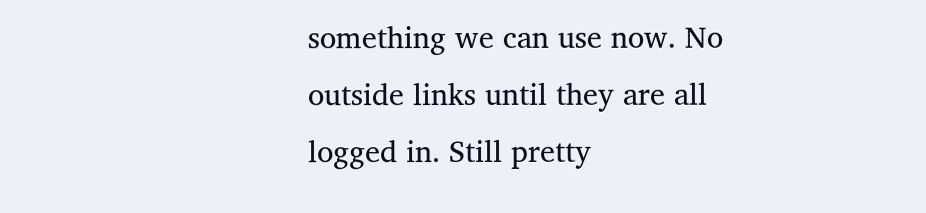something we can use now. No outside links until they are all logged in. Still pretty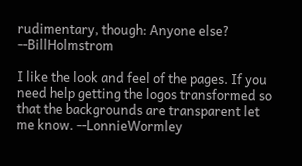rudimentary, though: Anyone else? --BillHolmstrom

I like the look and feel of the pages. If you need help getting the logos transformed so that the backgrounds are transparent let me know. --LonnieWormley